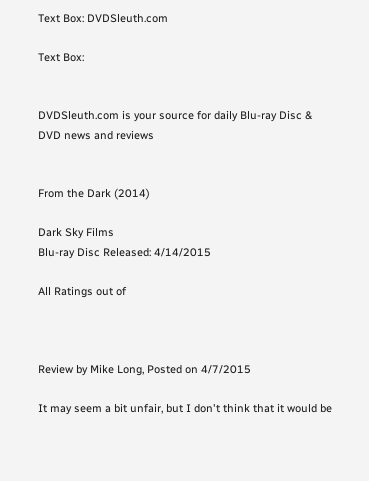Text Box: DVDSleuth.com

Text Box:


DVDSleuth.com is your source for daily Blu-ray Disc & DVD news and reviews


From the Dark (2014)

Dark Sky Films
Blu-ray Disc Released: 4/14/2015

All Ratings out of



Review by Mike Long, Posted on 4/7/2015

It may seem a bit unfair, but I don't think that it would be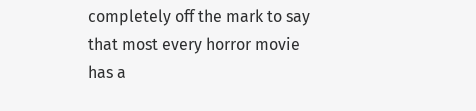completely off the mark to say that most every horror movie has a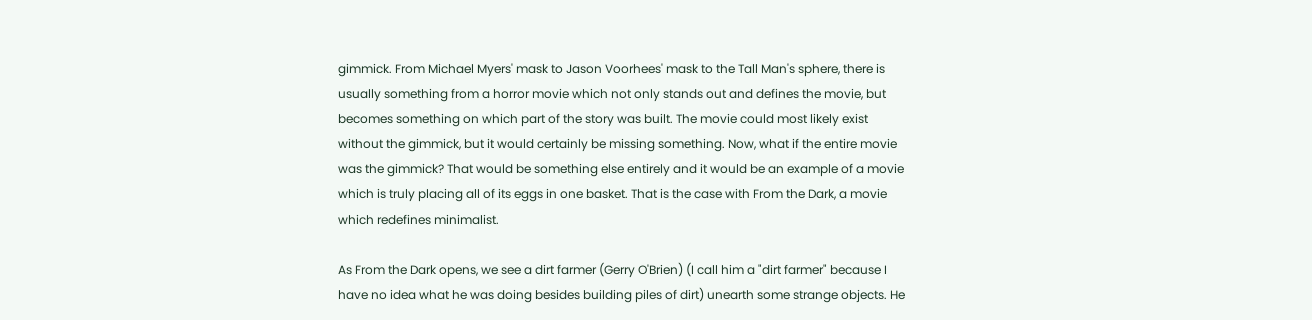gimmick. From Michael Myers' mask to Jason Voorhees' mask to the Tall Man's sphere, there is usually something from a horror movie which not only stands out and defines the movie, but becomes something on which part of the story was built. The movie could most likely exist without the gimmick, but it would certainly be missing something. Now, what if the entire movie was the gimmick? That would be something else entirely and it would be an example of a movie which is truly placing all of its eggs in one basket. That is the case with From the Dark, a movie which redefines minimalist.

As From the Dark opens, we see a dirt farmer (Gerry O'Brien) (I call him a "dirt farmer" because I have no idea what he was doing besides building piles of dirt) unearth some strange objects. He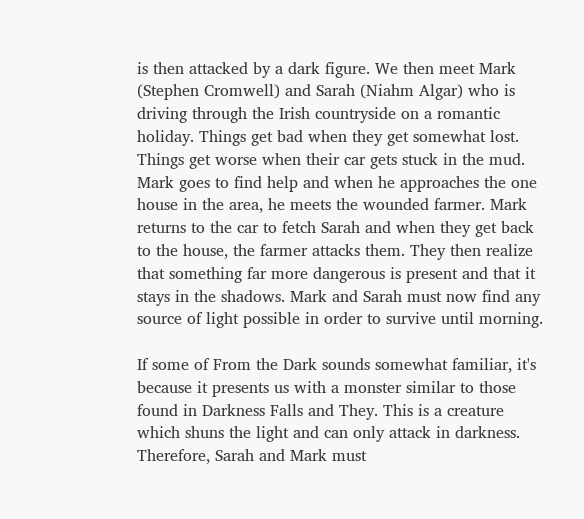is then attacked by a dark figure. We then meet Mark (Stephen Cromwell) and Sarah (Niahm Algar) who is driving through the Irish countryside on a romantic holiday. Things get bad when they get somewhat lost. Things get worse when their car gets stuck in the mud. Mark goes to find help and when he approaches the one house in the area, he meets the wounded farmer. Mark returns to the car to fetch Sarah and when they get back to the house, the farmer attacks them. They then realize that something far more dangerous is present and that it stays in the shadows. Mark and Sarah must now find any source of light possible in order to survive until morning.

If some of From the Dark sounds somewhat familiar, it's because it presents us with a monster similar to those found in Darkness Falls and They. This is a creature which shuns the light and can only attack in darkness. Therefore, Sarah and Mark must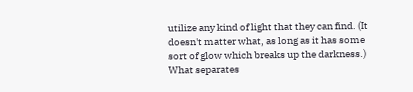utilize any kind of light that they can find. (It doesn't matter what, as long as it has some sort of glow which breaks up the darkness.) What separates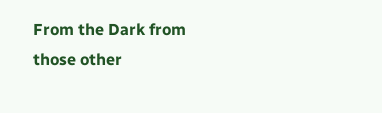From the Dark from those other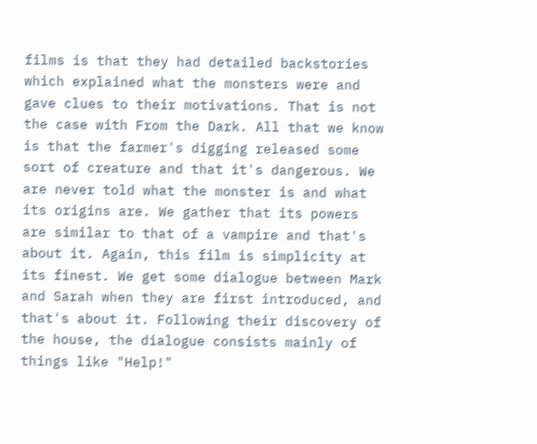films is that they had detailed backstories which explained what the monsters were and gave clues to their motivations. That is not the case with From the Dark. All that we know is that the farmer's digging released some sort of creature and that it's dangerous. We are never told what the monster is and what its origins are. We gather that its powers are similar to that of a vampire and that's about it. Again, this film is simplicity at its finest. We get some dialogue between Mark and Sarah when they are first introduced, and that's about it. Following their discovery of the house, the dialogue consists mainly of things like "Help!"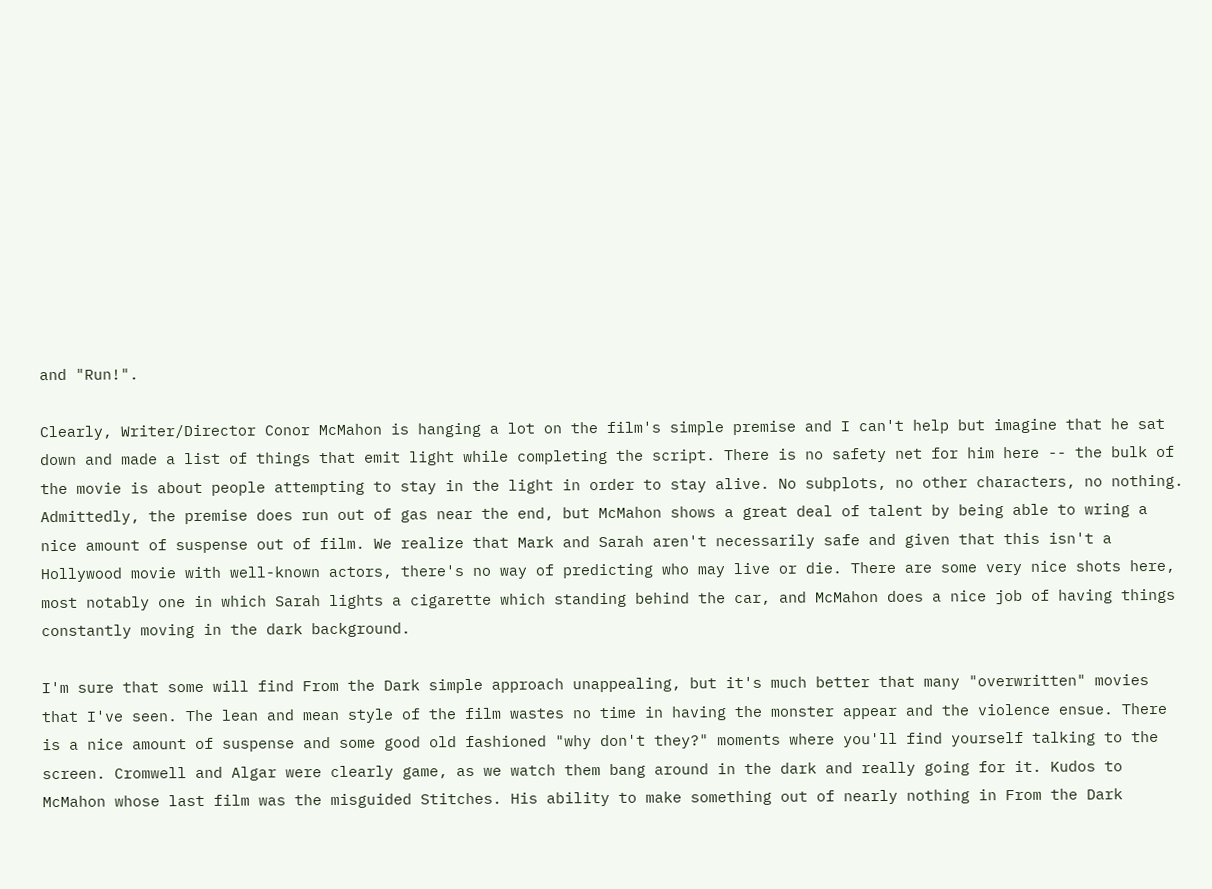and "Run!".

Clearly, Writer/Director Conor McMahon is hanging a lot on the film's simple premise and I can't help but imagine that he sat down and made a list of things that emit light while completing the script. There is no safety net for him here -- the bulk of the movie is about people attempting to stay in the light in order to stay alive. No subplots, no other characters, no nothing. Admittedly, the premise does run out of gas near the end, but McMahon shows a great deal of talent by being able to wring a nice amount of suspense out of film. We realize that Mark and Sarah aren't necessarily safe and given that this isn't a Hollywood movie with well-known actors, there's no way of predicting who may live or die. There are some very nice shots here, most notably one in which Sarah lights a cigarette which standing behind the car, and McMahon does a nice job of having things constantly moving in the dark background.

I'm sure that some will find From the Dark simple approach unappealing, but it's much better that many "overwritten" movies that I've seen. The lean and mean style of the film wastes no time in having the monster appear and the violence ensue. There is a nice amount of suspense and some good old fashioned "why don't they?" moments where you'll find yourself talking to the screen. Cromwell and Algar were clearly game, as we watch them bang around in the dark and really going for it. Kudos to McMahon whose last film was the misguided Stitches. His ability to make something out of nearly nothing in From the Dark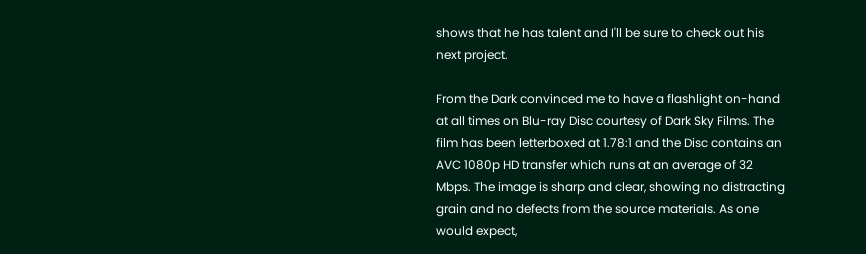shows that he has talent and I'll be sure to check out his next project.

From the Dark convinced me to have a flashlight on-hand at all times on Blu-ray Disc courtesy of Dark Sky Films. The film has been letterboxed at 1.78:1 and the Disc contains an AVC 1080p HD transfer which runs at an average of 32 Mbps. The image is sharp and clear, showing no distracting grain and no defects from the source materials. As one would expect,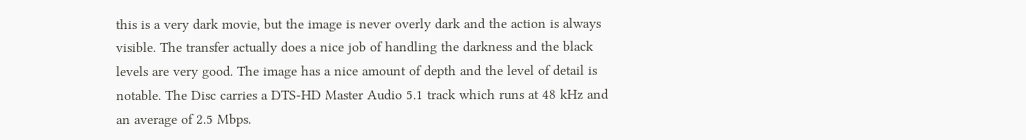this is a very dark movie, but the image is never overly dark and the action is always visible. The transfer actually does a nice job of handling the darkness and the black levels are very good. The image has a nice amount of depth and the level of detail is notable. The Disc carries a DTS-HD Master Audio 5.1 track which runs at 48 kHz and an average of 2.5 Mbps.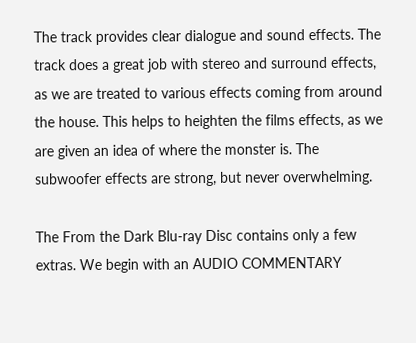The track provides clear dialogue and sound effects. The track does a great job with stereo and surround effects, as we are treated to various effects coming from around the house. This helps to heighten the films effects, as we are given an idea of where the monster is. The subwoofer effects are strong, but never overwhelming.

The From the Dark Blu-ray Disc contains only a few extras. We begin with an AUDIO COMMENTARY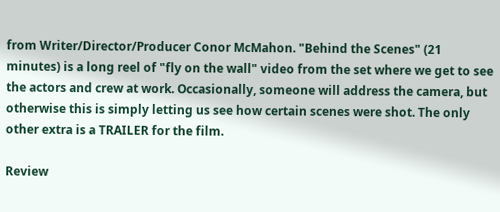from Writer/Director/Producer Conor McMahon. "Behind the Scenes" (21 minutes) is a long reel of "fly on the wall" video from the set where we get to see the actors and crew at work. Occasionally, someone will address the camera, but otherwise this is simply letting us see how certain scenes were shot. The only other extra is a TRAILER for the film.

Review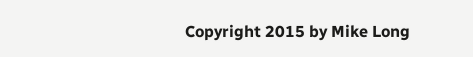Copyright 2015 by Mike Long